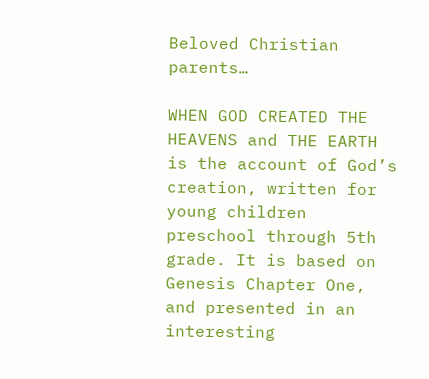Beloved Christian parents…

WHEN GOD CREATED THE HEAVENS and THE EARTH is the account of God’s creation, written for young children preschool through 5th grade. It is based on Genesis Chapter One, and presented in an interesting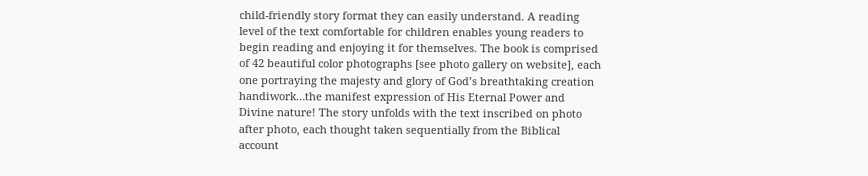child-friendly story format they can easily understand. A reading level of the text comfortable for children enables young readers to begin reading and enjoying it for themselves. The book is comprised of 42 beautiful color photographs [see photo gallery on website], each one portraying the majesty and glory of God’s breathtaking creation handiwork…the manifest expression of His Eternal Power and Divine nature! The story unfolds with the text inscribed on photo after photo, each thought taken sequentially from the Biblical account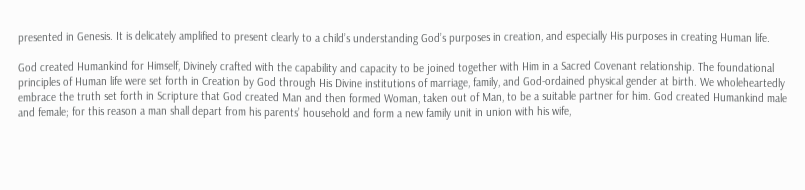presented in Genesis. It is delicately amplified to present clearly to a child’s understanding God’s purposes in creation, and especially His purposes in creating Human life.

God created Humankind for Himself, Divinely crafted with the capability and capacity to be joined together with Him in a Sacred Covenant relationship. The foundational principles of Human life were set forth in Creation by God through His Divine institutions of marriage, family, and God-ordained physical gender at birth. We wholeheartedly embrace the truth set forth in Scripture that God created Man and then formed Woman, taken out of Man, to be a suitable partner for him. God created Humankind male and female; for this reason a man shall depart from his parents’ household and form a new family unit in union with his wife,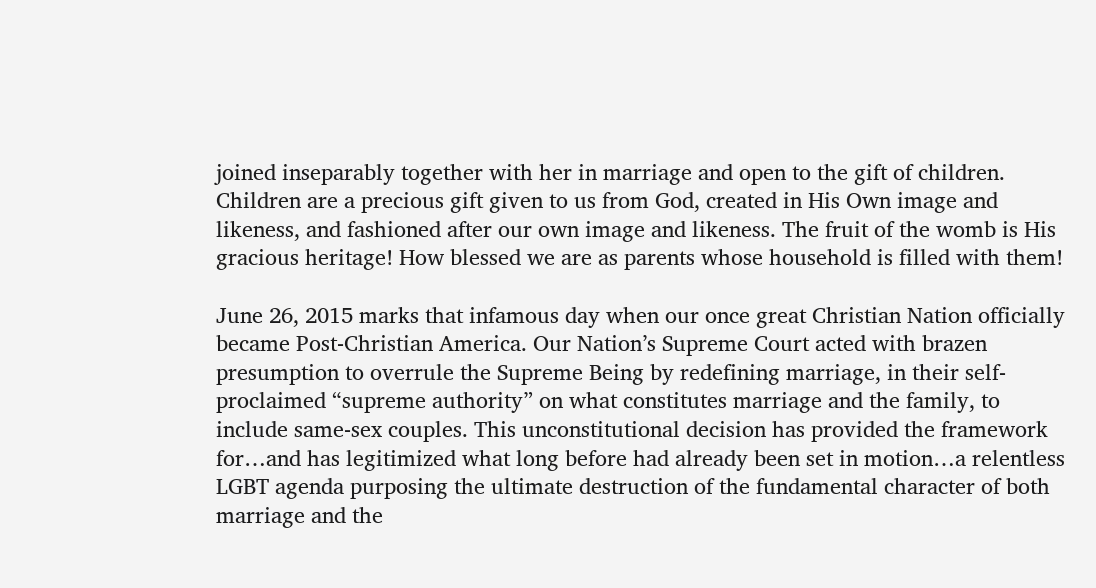joined inseparably together with her in marriage and open to the gift of children. Children are a precious gift given to us from God, created in His Own image and likeness, and fashioned after our own image and likeness. The fruit of the womb is His gracious heritage! How blessed we are as parents whose household is filled with them!

June 26, 2015 marks that infamous day when our once great Christian Nation officially became Post-Christian America. Our Nation’s Supreme Court acted with brazen presumption to overrule the Supreme Being by redefining marriage, in their self- proclaimed “supreme authority” on what constitutes marriage and the family, to include same-sex couples. This unconstitutional decision has provided the framework for…and has legitimized what long before had already been set in motion…a relentless LGBT agenda purposing the ultimate destruction of the fundamental character of both marriage and the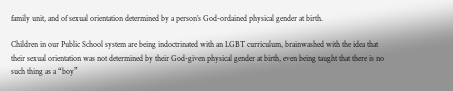family unit, and of sexual orientation determined by a person’s God-ordained physical gender at birth.

Children in our Public School system are being indoctrinated with an LGBT curriculum, brainwashed with the idea that their sexual orientation was not determined by their God-given physical gender at birth, even being taught that there is no such thing as a “boy”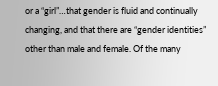or a “girl”…that gender is fluid and continually changing, and that there are “gender identities” other than male and female. Of the many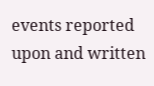events reported upon and written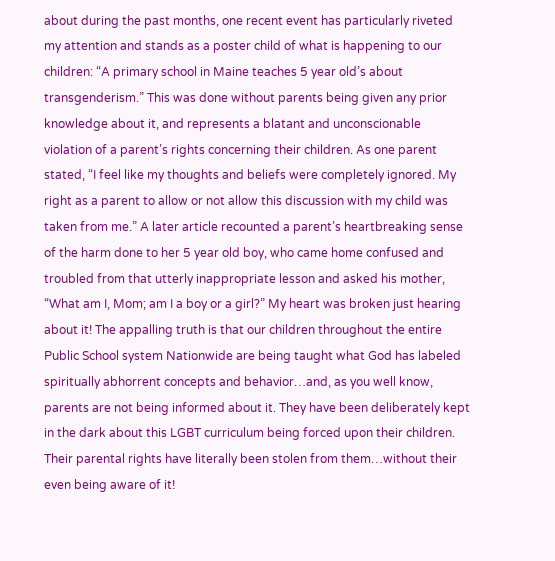about during the past months, one recent event has particularly riveted my attention and stands as a poster child of what is happening to our children: “A primary school in Maine teaches 5 year old’s about transgenderism.” This was done without parents being given any prior knowledge about it, and represents a blatant and unconscionable violation of a parent’s rights concerning their children. As one parent stated, “I feel like my thoughts and beliefs were completely ignored. My right as a parent to allow or not allow this discussion with my child was taken from me.” A later article recounted a parent’s heartbreaking sense of the harm done to her 5 year old boy, who came home confused and troubled from that utterly inappropriate lesson and asked his mother, “What am I, Mom; am I a boy or a girl?” My heart was broken just hearing about it! The appalling truth is that our children throughout the entire Public School system Nationwide are being taught what God has labeled spiritually abhorrent concepts and behavior…and, as you well know, parents are not being informed about it. They have been deliberately kept in the dark about this LGBT curriculum being forced upon their children. Their parental rights have literally been stolen from them…without their even being aware of it!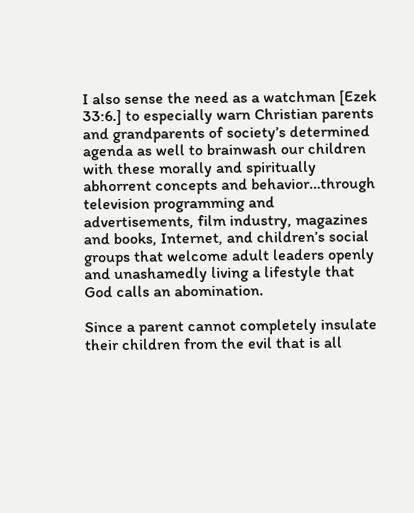I also sense the need as a watchman [Ezek 33:6.] to especially warn Christian parents and grandparents of society’s determined agenda as well to brainwash our children with these morally and spiritually abhorrent concepts and behavior…through television programming and advertisements, film industry, magazines and books, Internet, and children’s social groups that welcome adult leaders openly and unashamedly living a lifestyle that God calls an abomination.

Since a parent cannot completely insulate their children from the evil that is all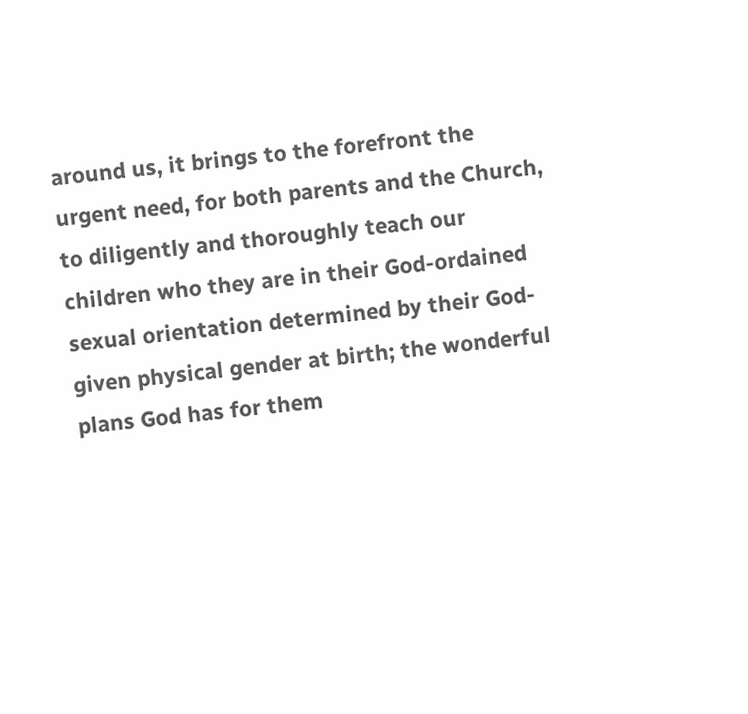around us, it brings to the forefront the urgent need, for both parents and the Church, to diligently and thoroughly teach our children who they are in their God-ordained sexual orientation determined by their God-given physical gender at birth; the wonderful plans God has for them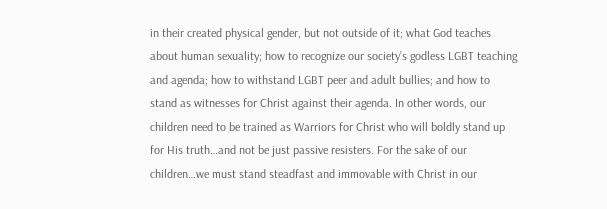in their created physical gender, but not outside of it; what God teaches about human sexuality; how to recognize our society’s godless LGBT teaching and agenda; how to withstand LGBT peer and adult bullies; and how to stand as witnesses for Christ against their agenda. In other words, our children need to be trained as Warriors for Christ who will boldly stand up for His truth…and not be just passive resisters. For the sake of our children…we must stand steadfast and immovable with Christ in our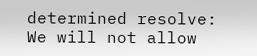determined resolve: We will not allow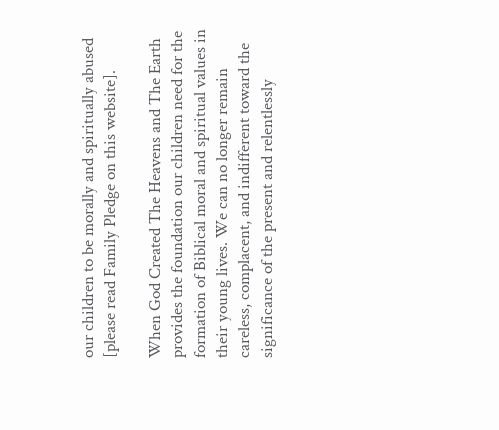our children to be morally and spiritually abused [please read Family Pledge on this website].

When God Created The Heavens and The Earth provides the foundation our children need for the formation of Biblical moral and spiritual values in their young lives. We can no longer remain careless, complacent, and indifferent toward the significance of the present and relentlessly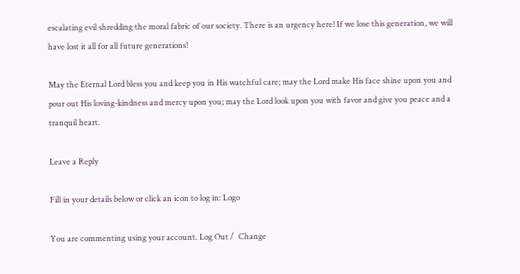escalating evil shredding the moral fabric of our society. There is an urgency here! If we lose this generation, we will have lost it all for all future generations!

May the Eternal Lord bless you and keep you in His watchful care; may the Lord make His face shine upon you and pour out His loving-kindness and mercy upon you; may the Lord look upon you with favor and give you peace and a tranquil heart.

Leave a Reply

Fill in your details below or click an icon to log in: Logo

You are commenting using your account. Log Out /  Change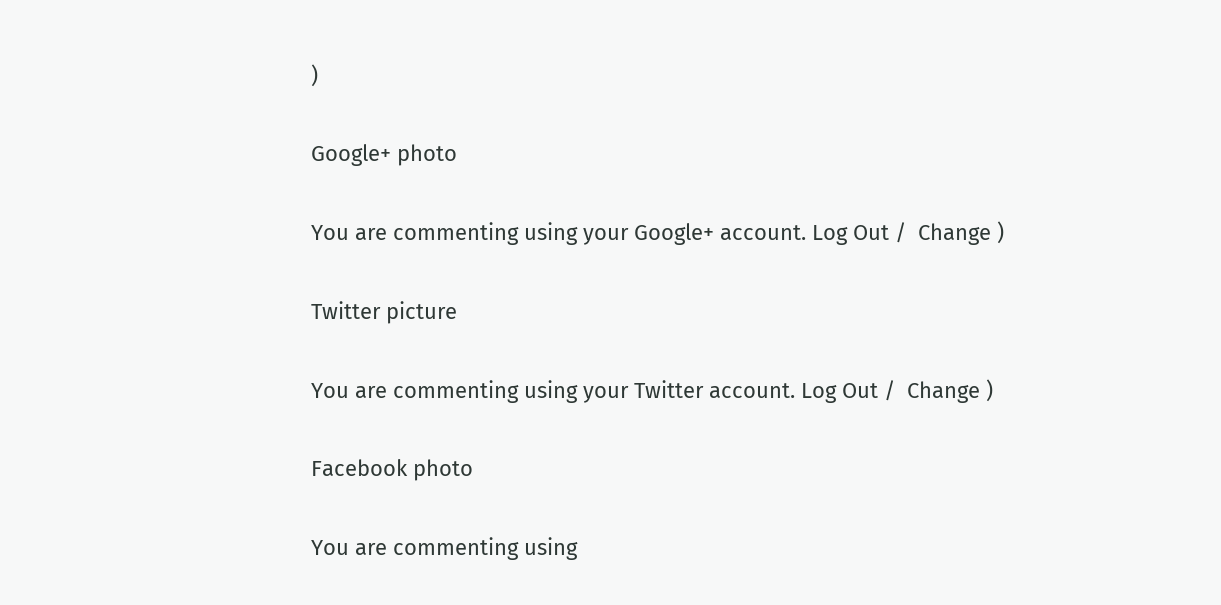)

Google+ photo

You are commenting using your Google+ account. Log Out /  Change )

Twitter picture

You are commenting using your Twitter account. Log Out /  Change )

Facebook photo

You are commenting using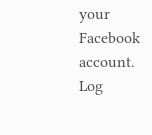your Facebook account. Log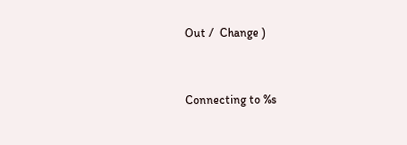Out /  Change )


Connecting to %s